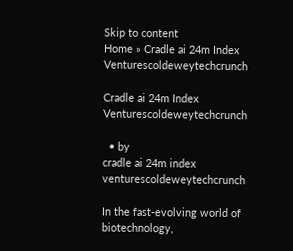Skip to content
Home » Cradle ai 24m Index Venturescoldeweytechcrunch

Cradle ai 24m Index Venturescoldeweytechcrunch

  • by
cradle ai 24m index venturescoldeweytechcrunch

In the fast-evolving world of biotechnology,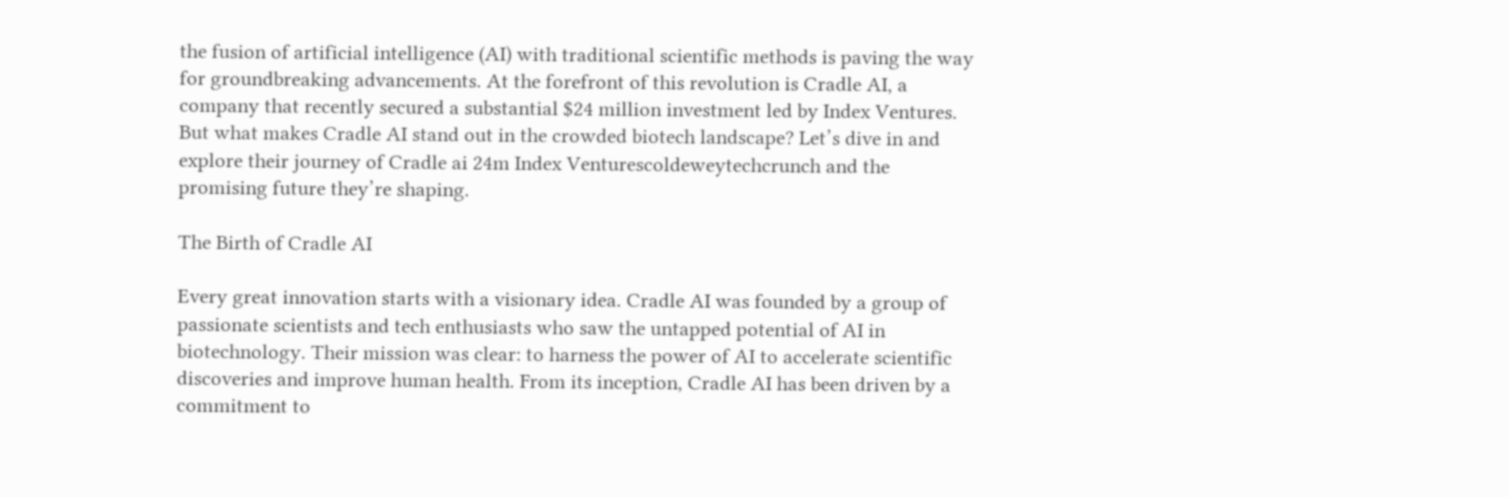the fusion of artificial intelligence (AI) with traditional scientific methods is paving the way for groundbreaking advancements. At the forefront of this revolution is Cradle AI, a company that recently secured a substantial $24 million investment led by Index Ventures. But what makes Cradle AI stand out in the crowded biotech landscape? Let’s dive in and explore their journey of Cradle ai 24m Index Venturescoldeweytechcrunch and the promising future they’re shaping.

The Birth of Cradle AI

Every great innovation starts with a visionary idea. Cradle AI was founded by a group of passionate scientists and tech enthusiasts who saw the untapped potential of AI in biotechnology. Their mission was clear: to harness the power of AI to accelerate scientific discoveries and improve human health. From its inception, Cradle AI has been driven by a commitment to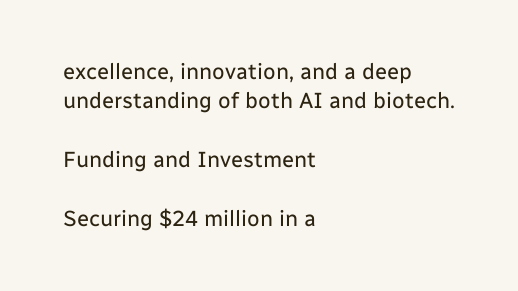excellence, innovation, and a deep understanding of both AI and biotech.

Funding and Investment

Securing $24 million in a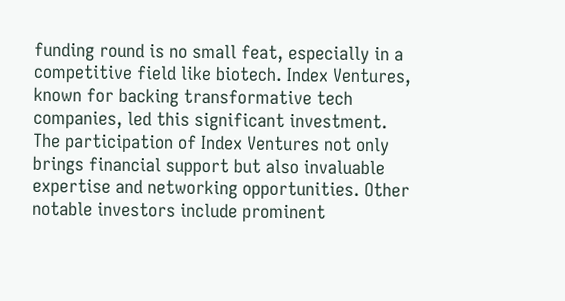funding round is no small feat, especially in a competitive field like biotech. Index Ventures, known for backing transformative tech companies, led this significant investment. The participation of Index Ventures not only brings financial support but also invaluable expertise and networking opportunities. Other notable investors include prominent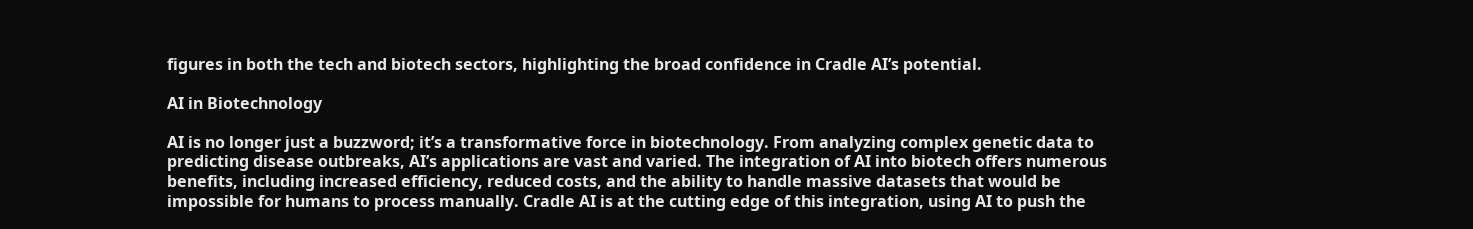figures in both the tech and biotech sectors, highlighting the broad confidence in Cradle AI’s potential.

AI in Biotechnology

AI is no longer just a buzzword; it’s a transformative force in biotechnology. From analyzing complex genetic data to predicting disease outbreaks, AI’s applications are vast and varied. The integration of AI into biotech offers numerous benefits, including increased efficiency, reduced costs, and the ability to handle massive datasets that would be impossible for humans to process manually. Cradle AI is at the cutting edge of this integration, using AI to push the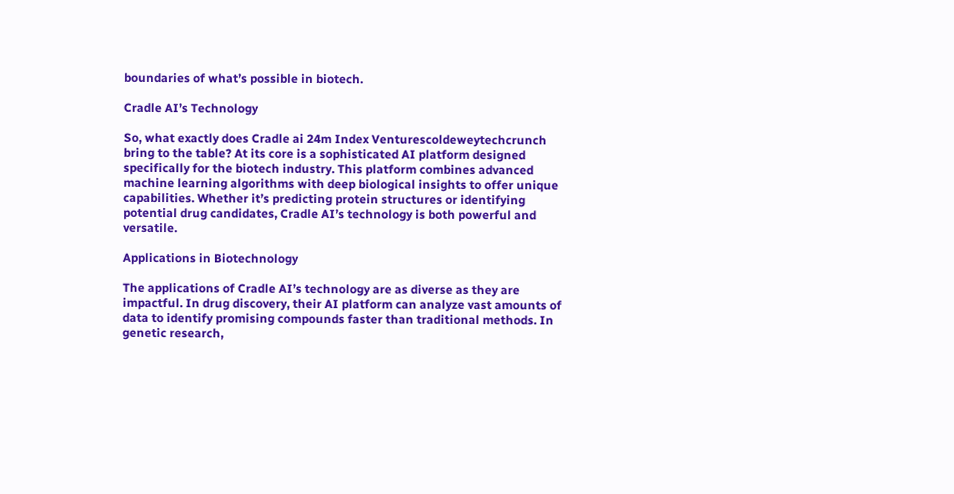boundaries of what’s possible in biotech.

Cradle AI’s Technology

So, what exactly does Cradle ai 24m Index Venturescoldeweytechcrunch bring to the table? At its core is a sophisticated AI platform designed specifically for the biotech industry. This platform combines advanced machine learning algorithms with deep biological insights to offer unique capabilities. Whether it’s predicting protein structures or identifying potential drug candidates, Cradle AI’s technology is both powerful and versatile.

Applications in Biotechnology

The applications of Cradle AI’s technology are as diverse as they are impactful. In drug discovery, their AI platform can analyze vast amounts of data to identify promising compounds faster than traditional methods. In genetic research,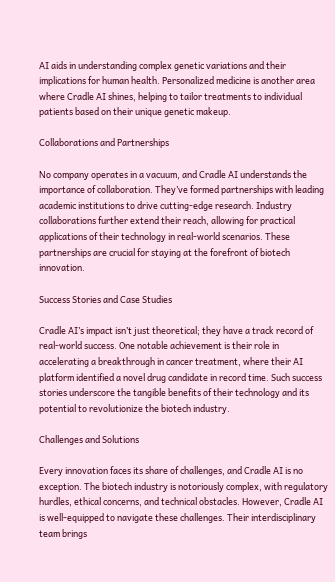AI aids in understanding complex genetic variations and their implications for human health. Personalized medicine is another area where Cradle AI shines, helping to tailor treatments to individual patients based on their unique genetic makeup.

Collaborations and Partnerships

No company operates in a vacuum, and Cradle AI understands the importance of collaboration. They’ve formed partnerships with leading academic institutions to drive cutting-edge research. Industry collaborations further extend their reach, allowing for practical applications of their technology in real-world scenarios. These partnerships are crucial for staying at the forefront of biotech innovation.

Success Stories and Case Studies

Cradle AI’s impact isn’t just theoretical; they have a track record of real-world success. One notable achievement is their role in accelerating a breakthrough in cancer treatment, where their AI platform identified a novel drug candidate in record time. Such success stories underscore the tangible benefits of their technology and its potential to revolutionize the biotech industry.

Challenges and Solutions

Every innovation faces its share of challenges, and Cradle AI is no exception. The biotech industry is notoriously complex, with regulatory hurdles, ethical concerns, and technical obstacles. However, Cradle AI is well-equipped to navigate these challenges. Their interdisciplinary team brings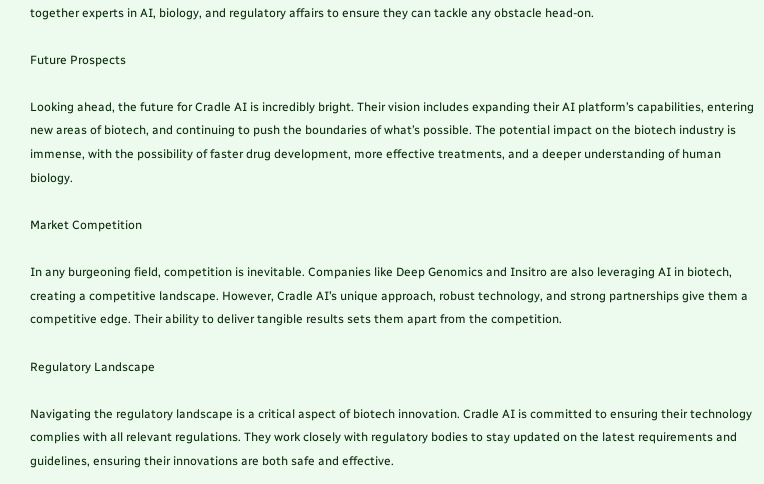together experts in AI, biology, and regulatory affairs to ensure they can tackle any obstacle head-on.

Future Prospects

Looking ahead, the future for Cradle AI is incredibly bright. Their vision includes expanding their AI platform’s capabilities, entering new areas of biotech, and continuing to push the boundaries of what’s possible. The potential impact on the biotech industry is immense, with the possibility of faster drug development, more effective treatments, and a deeper understanding of human biology.

Market Competition

In any burgeoning field, competition is inevitable. Companies like Deep Genomics and Insitro are also leveraging AI in biotech, creating a competitive landscape. However, Cradle AI’s unique approach, robust technology, and strong partnerships give them a competitive edge. Their ability to deliver tangible results sets them apart from the competition.

Regulatory Landscape

Navigating the regulatory landscape is a critical aspect of biotech innovation. Cradle AI is committed to ensuring their technology complies with all relevant regulations. They work closely with regulatory bodies to stay updated on the latest requirements and guidelines, ensuring their innovations are both safe and effective.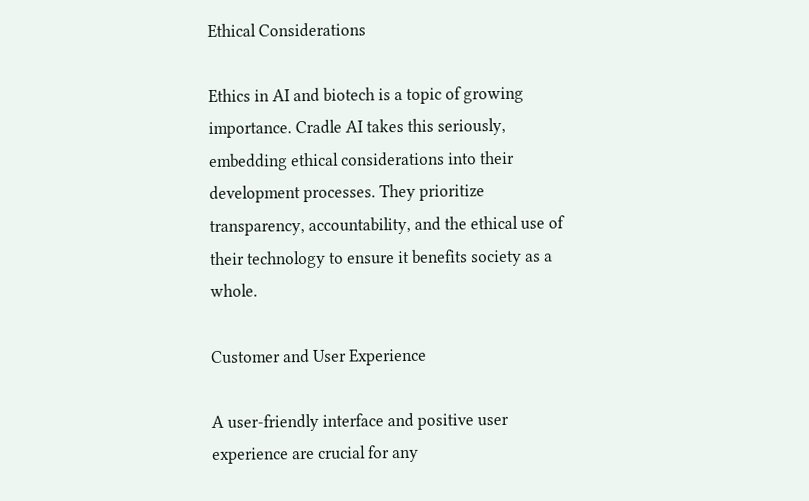Ethical Considerations

Ethics in AI and biotech is a topic of growing importance. Cradle AI takes this seriously, embedding ethical considerations into their development processes. They prioritize transparency, accountability, and the ethical use of their technology to ensure it benefits society as a whole.

Customer and User Experience

A user-friendly interface and positive user experience are crucial for any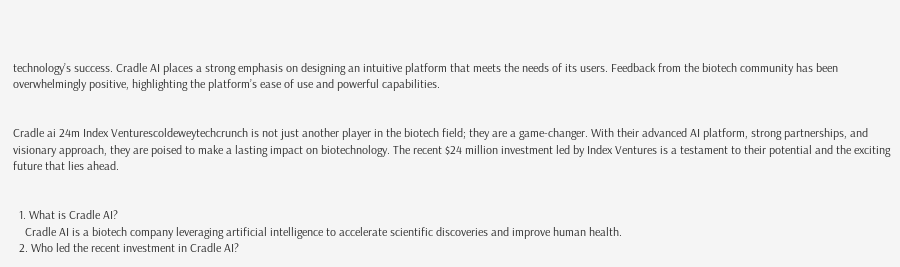technology’s success. Cradle AI places a strong emphasis on designing an intuitive platform that meets the needs of its users. Feedback from the biotech community has been overwhelmingly positive, highlighting the platform’s ease of use and powerful capabilities.


Cradle ai 24m Index Venturescoldeweytechcrunch is not just another player in the biotech field; they are a game-changer. With their advanced AI platform, strong partnerships, and visionary approach, they are poised to make a lasting impact on biotechnology. The recent $24 million investment led by Index Ventures is a testament to their potential and the exciting future that lies ahead.


  1. What is Cradle AI?
    Cradle AI is a biotech company leveraging artificial intelligence to accelerate scientific discoveries and improve human health.
  2. Who led the recent investment in Cradle AI?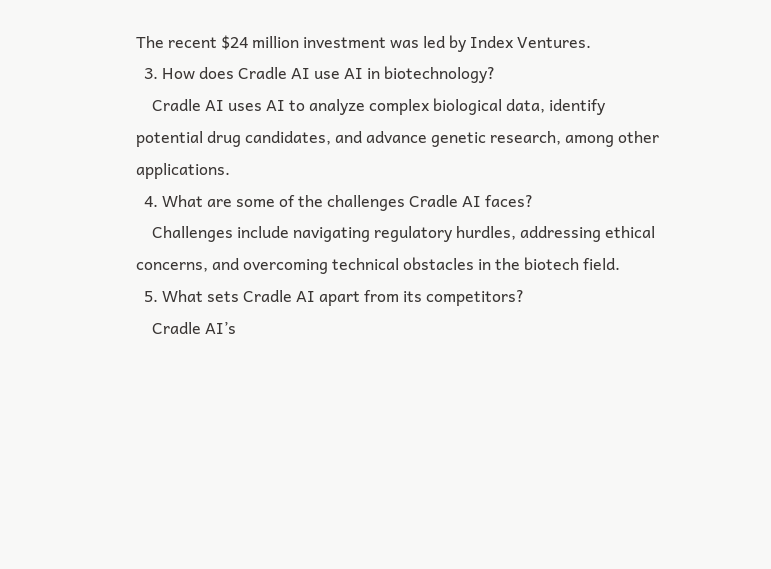The recent $24 million investment was led by Index Ventures.
  3. How does Cradle AI use AI in biotechnology?
    Cradle AI uses AI to analyze complex biological data, identify potential drug candidates, and advance genetic research, among other applications.
  4. What are some of the challenges Cradle AI faces?
    Challenges include navigating regulatory hurdles, addressing ethical concerns, and overcoming technical obstacles in the biotech field.
  5. What sets Cradle AI apart from its competitors?
    Cradle AI’s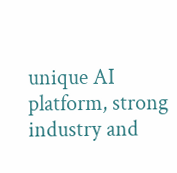unique AI platform, strong industry and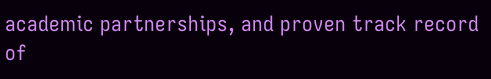academic partnerships, and proven track record of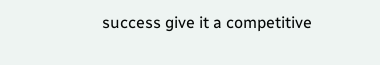success give it a competitive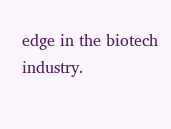edge in the biotech industry.